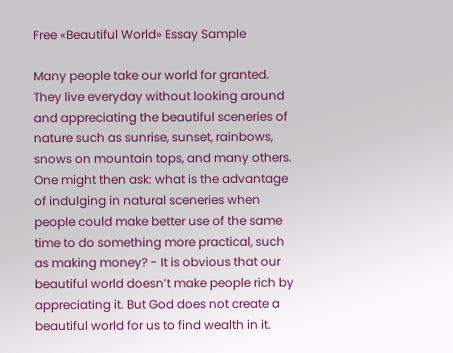Free «Beautiful World» Essay Sample

Many people take our world for granted. They live everyday without looking around and appreciating the beautiful sceneries of nature such as sunrise, sunset, rainbows, snows on mountain tops, and many others. One might then ask: what is the advantage of indulging in natural sceneries when people could make better use of the same time to do something more practical, such as making money? - It is obvious that our beautiful world doesn’t make people rich by appreciating it. But God does not create a beautiful world for us to find wealth in it.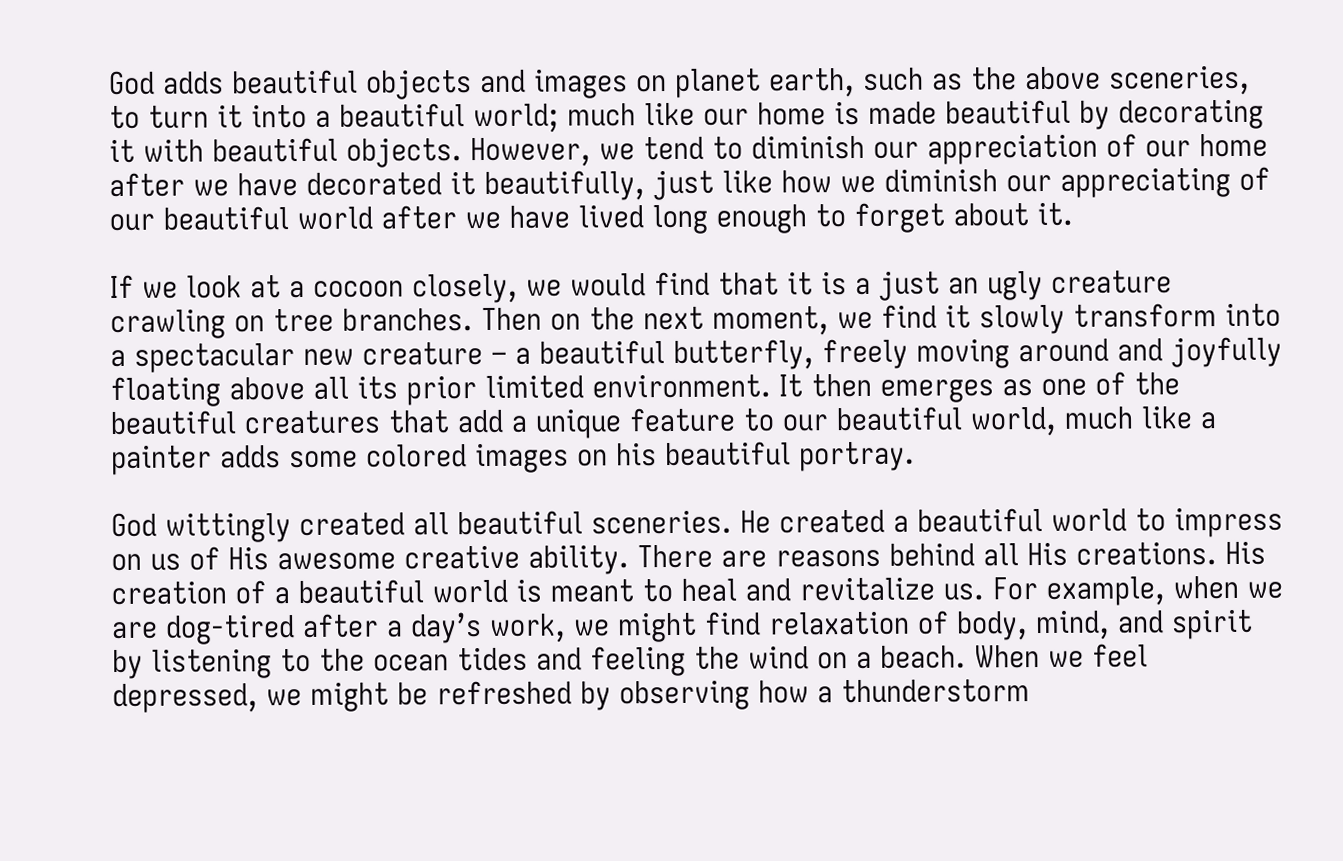God adds beautiful objects and images on planet earth, such as the above sceneries, to turn it into a beautiful world; much like our home is made beautiful by decorating it with beautiful objects. However, we tend to diminish our appreciation of our home after we have decorated it beautifully, just like how we diminish our appreciating of our beautiful world after we have lived long enough to forget about it.

If we look at a cocoon closely, we would find that it is a just an ugly creature crawling on tree branches. Then on the next moment, we find it slowly transform into a spectacular new creature – a beautiful butterfly, freely moving around and joyfully floating above all its prior limited environment. It then emerges as one of the beautiful creatures that add a unique feature to our beautiful world, much like a painter adds some colored images on his beautiful portray.

God wittingly created all beautiful sceneries. He created a beautiful world to impress on us of His awesome creative ability. There are reasons behind all His creations. His creation of a beautiful world is meant to heal and revitalize us. For example, when we are dog-tired after a day’s work, we might find relaxation of body, mind, and spirit by listening to the ocean tides and feeling the wind on a beach. When we feel depressed, we might be refreshed by observing how a thunderstorm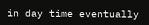in day time eventually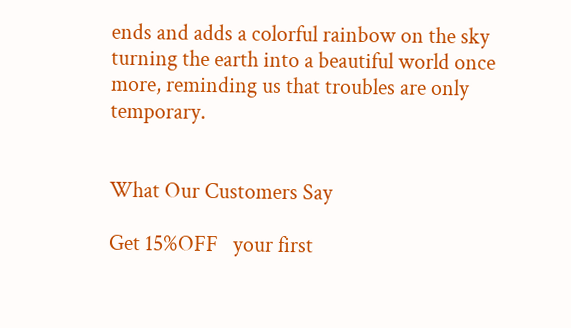ends and adds a colorful rainbow on the sky turning the earth into a beautiful world once more, reminding us that troubles are only temporary.


What Our Customers Say

Get 15%OFF   your first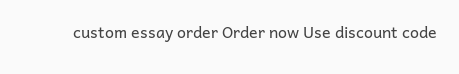custom essay order Order now Use discount code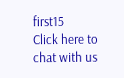first15
Click here to chat with us